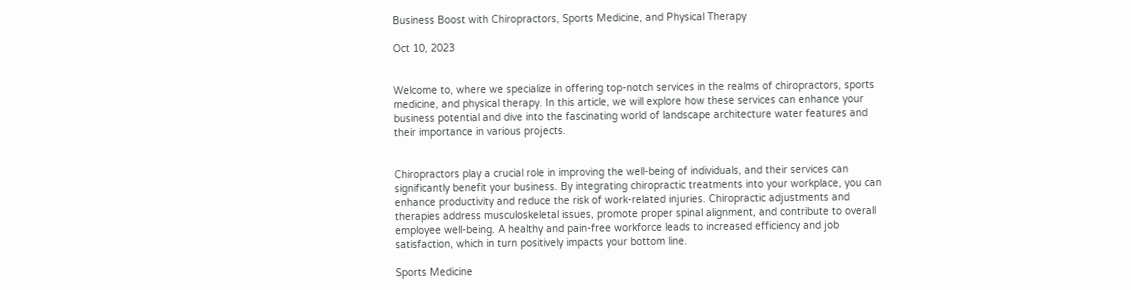Business Boost with Chiropractors, Sports Medicine, and Physical Therapy

Oct 10, 2023


Welcome to, where we specialize in offering top-notch services in the realms of chiropractors, sports medicine, and physical therapy. In this article, we will explore how these services can enhance your business potential and dive into the fascinating world of landscape architecture water features and their importance in various projects.


Chiropractors play a crucial role in improving the well-being of individuals, and their services can significantly benefit your business. By integrating chiropractic treatments into your workplace, you can enhance productivity and reduce the risk of work-related injuries. Chiropractic adjustments and therapies address musculoskeletal issues, promote proper spinal alignment, and contribute to overall employee well-being. A healthy and pain-free workforce leads to increased efficiency and job satisfaction, which in turn positively impacts your bottom line.

Sports Medicine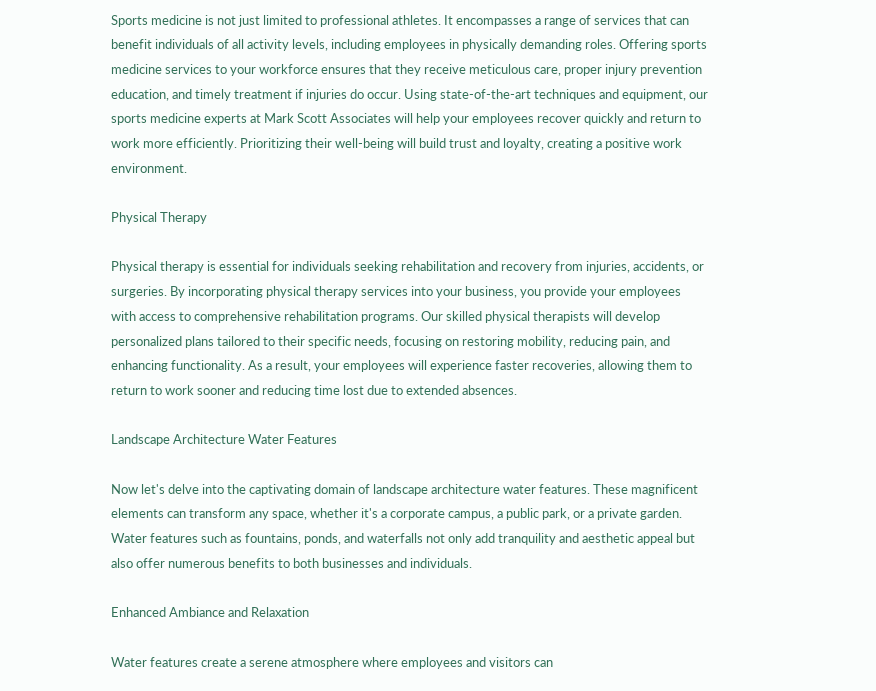Sports medicine is not just limited to professional athletes. It encompasses a range of services that can benefit individuals of all activity levels, including employees in physically demanding roles. Offering sports medicine services to your workforce ensures that they receive meticulous care, proper injury prevention education, and timely treatment if injuries do occur. Using state-of-the-art techniques and equipment, our sports medicine experts at Mark Scott Associates will help your employees recover quickly and return to work more efficiently. Prioritizing their well-being will build trust and loyalty, creating a positive work environment.

Physical Therapy

Physical therapy is essential for individuals seeking rehabilitation and recovery from injuries, accidents, or surgeries. By incorporating physical therapy services into your business, you provide your employees with access to comprehensive rehabilitation programs. Our skilled physical therapists will develop personalized plans tailored to their specific needs, focusing on restoring mobility, reducing pain, and enhancing functionality. As a result, your employees will experience faster recoveries, allowing them to return to work sooner and reducing time lost due to extended absences.

Landscape Architecture Water Features

Now let's delve into the captivating domain of landscape architecture water features. These magnificent elements can transform any space, whether it's a corporate campus, a public park, or a private garden. Water features such as fountains, ponds, and waterfalls not only add tranquility and aesthetic appeal but also offer numerous benefits to both businesses and individuals.

Enhanced Ambiance and Relaxation

Water features create a serene atmosphere where employees and visitors can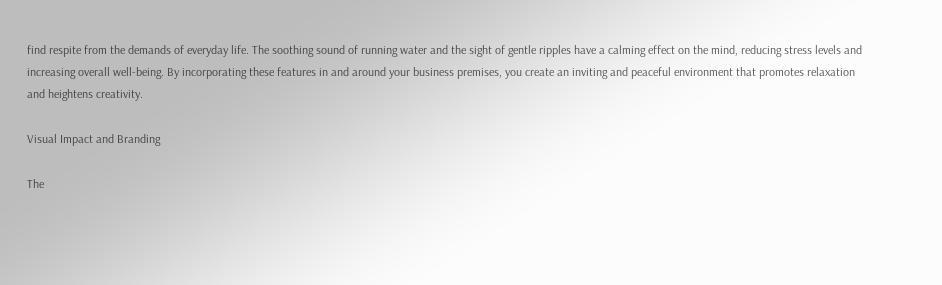find respite from the demands of everyday life. The soothing sound of running water and the sight of gentle ripples have a calming effect on the mind, reducing stress levels and increasing overall well-being. By incorporating these features in and around your business premises, you create an inviting and peaceful environment that promotes relaxation and heightens creativity.

Visual Impact and Branding

The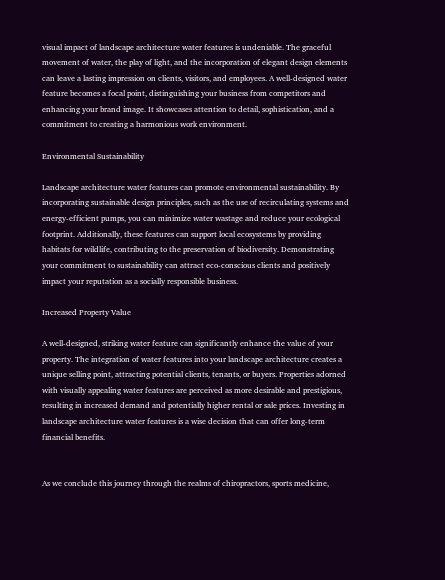visual impact of landscape architecture water features is undeniable. The graceful movement of water, the play of light, and the incorporation of elegant design elements can leave a lasting impression on clients, visitors, and employees. A well-designed water feature becomes a focal point, distinguishing your business from competitors and enhancing your brand image. It showcases attention to detail, sophistication, and a commitment to creating a harmonious work environment.

Environmental Sustainability

Landscape architecture water features can promote environmental sustainability. By incorporating sustainable design principles, such as the use of recirculating systems and energy-efficient pumps, you can minimize water wastage and reduce your ecological footprint. Additionally, these features can support local ecosystems by providing habitats for wildlife, contributing to the preservation of biodiversity. Demonstrating your commitment to sustainability can attract eco-conscious clients and positively impact your reputation as a socially responsible business.

Increased Property Value

A well-designed, striking water feature can significantly enhance the value of your property. The integration of water features into your landscape architecture creates a unique selling point, attracting potential clients, tenants, or buyers. Properties adorned with visually appealing water features are perceived as more desirable and prestigious, resulting in increased demand and potentially higher rental or sale prices. Investing in landscape architecture water features is a wise decision that can offer long-term financial benefits.


As we conclude this journey through the realms of chiropractors, sports medicine,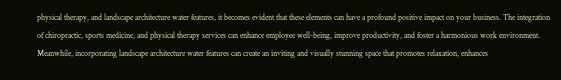physical therapy, and landscape architecture water features, it becomes evident that these elements can have a profound positive impact on your business. The integration of chiropractic, sports medicine, and physical therapy services can enhance employee well-being, improve productivity, and foster a harmonious work environment. Meanwhile, incorporating landscape architecture water features can create an inviting and visually stunning space that promotes relaxation, enhances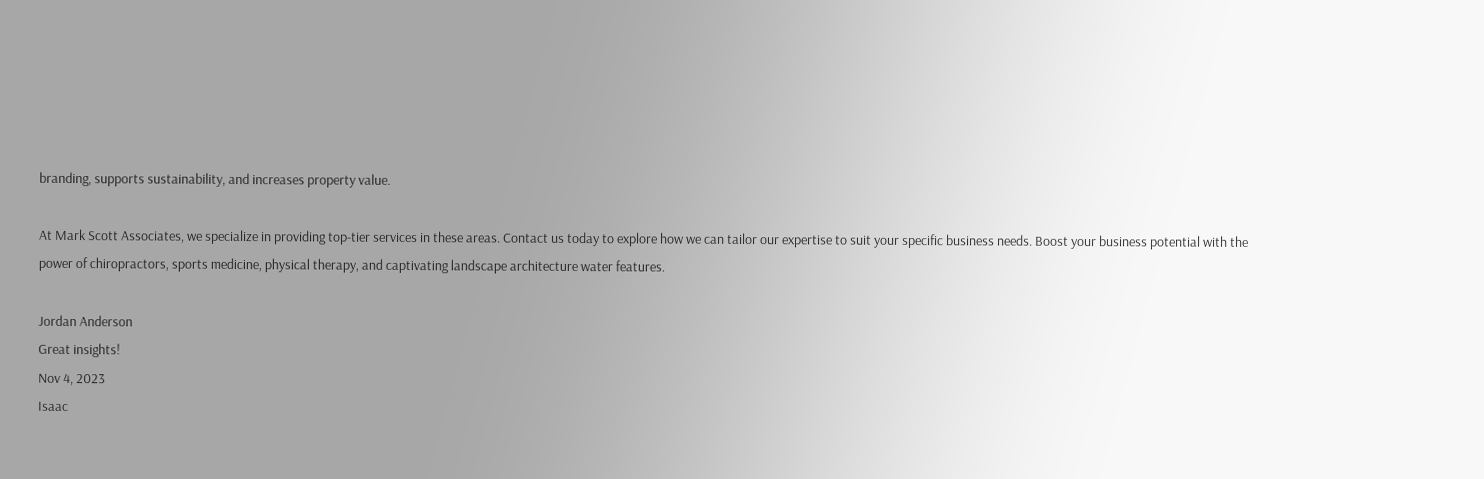branding, supports sustainability, and increases property value.

At Mark Scott Associates, we specialize in providing top-tier services in these areas. Contact us today to explore how we can tailor our expertise to suit your specific business needs. Boost your business potential with the power of chiropractors, sports medicine, physical therapy, and captivating landscape architecture water features.

Jordan Anderson
Great insights!
Nov 4, 2023
Isaac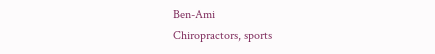Ben-Ami
Chiropractors, sports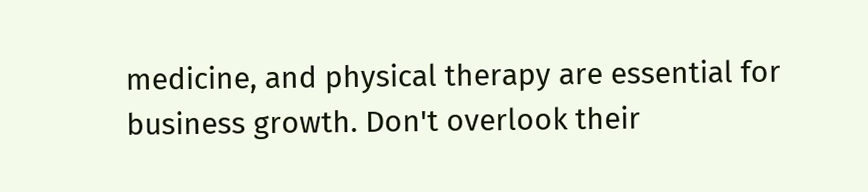medicine, and physical therapy are essential for business growth. Don't overlook their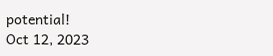potential!
Oct 12, 2023